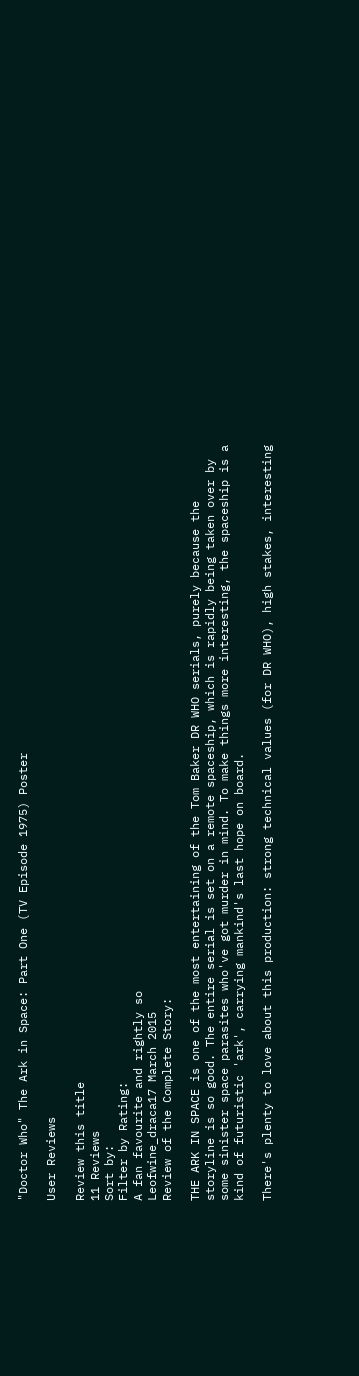"Doctor Who" The Ark in Space: Part One (TV Episode 1975) Poster

User Reviews

Review this title
11 Reviews
Sort by:
Filter by Rating:
A fan favourite and rightly so
Leofwine_draca17 March 2015
Review of the Complete Story:

THE ARK IN SPACE is one of the most entertaining of the Tom Baker DR WHO serials, purely because the storyline is so good. The entire serial is set on a remote spaceship, which is rapidly being taken over by some sinister space parasites who've got murder in mind. To make things more interesting, the spaceship is a kind of futuristic 'ark', carrying mankind's last hope on board.

There's plenty to love about this production: strong technical values (for DR WHO), high stakes, interesting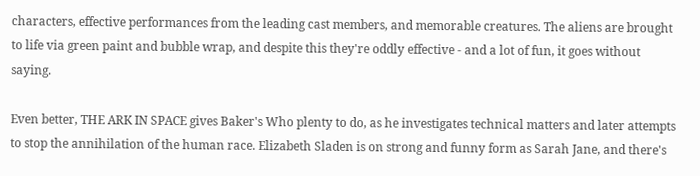characters, effective performances from the leading cast members, and memorable creatures. The aliens are brought to life via green paint and bubble wrap, and despite this they're oddly effective - and a lot of fun, it goes without saying.

Even better, THE ARK IN SPACE gives Baker's Who plenty to do, as he investigates technical matters and later attempts to stop the annihilation of the human race. Elizabeth Sladen is on strong and funny form as Sarah Jane, and there's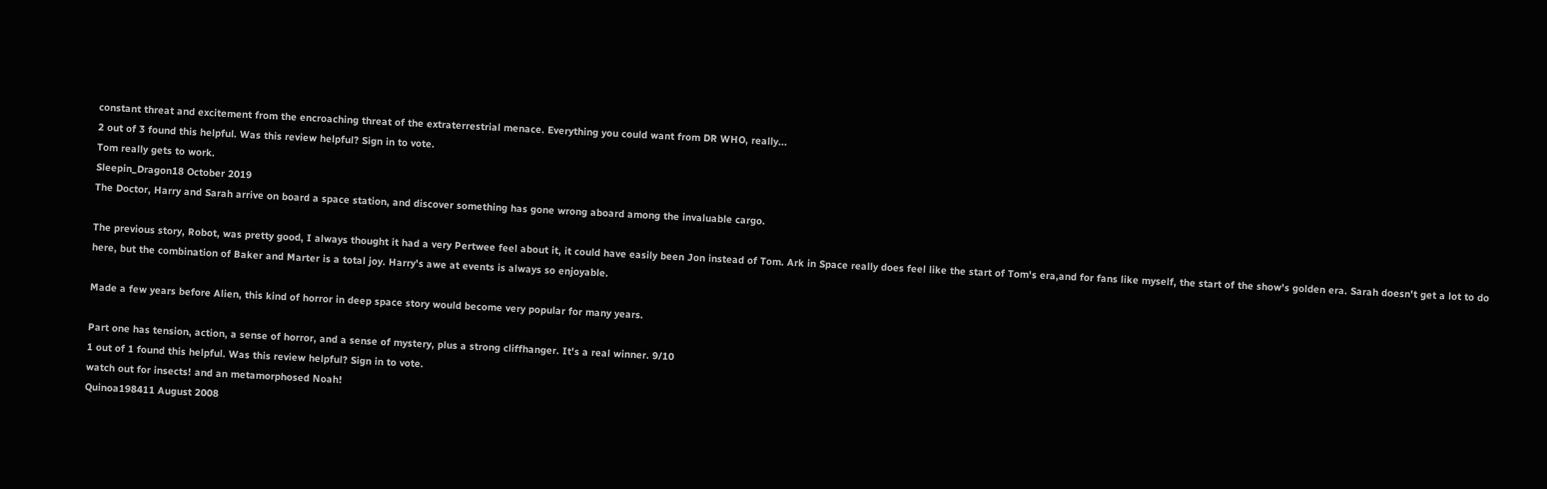constant threat and excitement from the encroaching threat of the extraterrestrial menace. Everything you could want from DR WHO, really...
2 out of 3 found this helpful. Was this review helpful? Sign in to vote.
Tom really gets to work.
Sleepin_Dragon18 October 2019
The Doctor, Harry and Sarah arrive on board a space station, and discover something has gone wrong aboard among the invaluable cargo.

The previous story, Robot, was pretty good, I always thought it had a very Pertwee feel about it, it could have easily been Jon instead of Tom. Ark in Space really does feel like the start of Tom's era,and for fans like myself, the start of the show's golden era. Sarah doesn't get a lot to do here, but the combination of Baker and Marter is a total joy. Harry's awe at events is always so enjoyable.

Made a few years before Alien, this kind of horror in deep space story would become very popular for many years.

Part one has tension, action, a sense of horror, and a sense of mystery, plus a strong cliffhanger. It's a real winner. 9/10
1 out of 1 found this helpful. Was this review helpful? Sign in to vote.
watch out for insects! and an metamorphosed Noah!
Quinoa198411 August 2008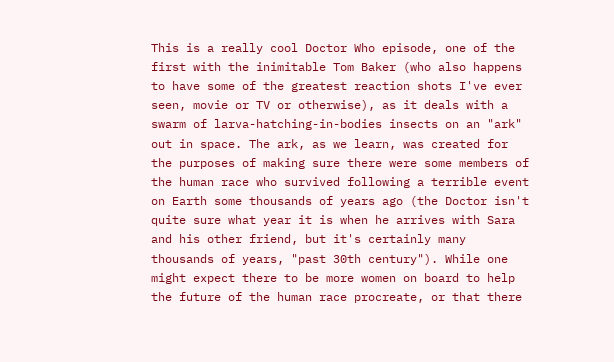This is a really cool Doctor Who episode, one of the first with the inimitable Tom Baker (who also happens to have some of the greatest reaction shots I've ever seen, movie or TV or otherwise), as it deals with a swarm of larva-hatching-in-bodies insects on an "ark" out in space. The ark, as we learn, was created for the purposes of making sure there were some members of the human race who survived following a terrible event on Earth some thousands of years ago (the Doctor isn't quite sure what year it is when he arrives with Sara and his other friend, but it's certainly many thousands of years, "past 30th century"). While one might expect there to be more women on board to help the future of the human race procreate, or that there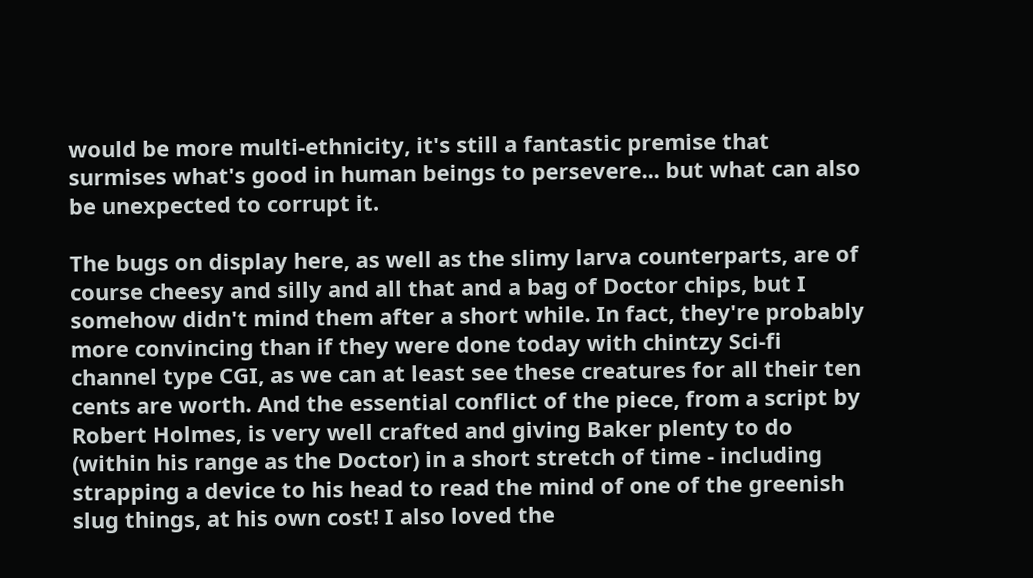would be more multi-ethnicity, it's still a fantastic premise that surmises what's good in human beings to persevere... but what can also be unexpected to corrupt it.

The bugs on display here, as well as the slimy larva counterparts, are of course cheesy and silly and all that and a bag of Doctor chips, but I somehow didn't mind them after a short while. In fact, they're probably more convincing than if they were done today with chintzy Sci-fi channel type CGI, as we can at least see these creatures for all their ten cents are worth. And the essential conflict of the piece, from a script by Robert Holmes, is very well crafted and giving Baker plenty to do (within his range as the Doctor) in a short stretch of time - including strapping a device to his head to read the mind of one of the greenish slug things, at his own cost! I also loved the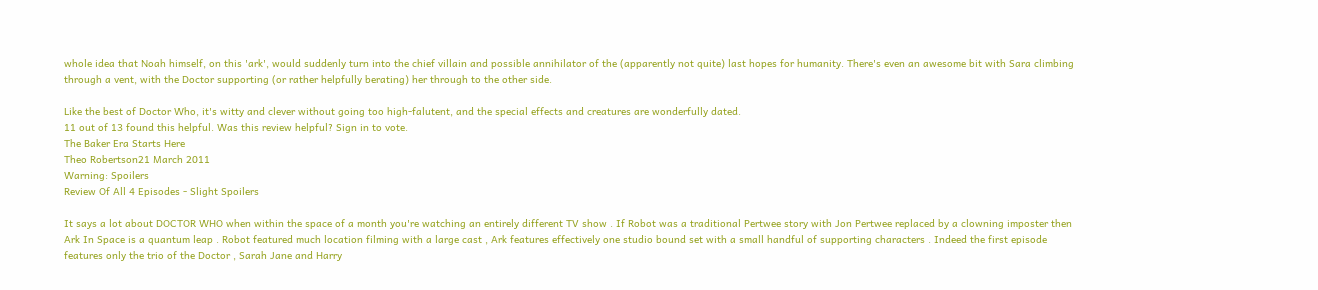whole idea that Noah himself, on this 'ark', would suddenly turn into the chief villain and possible annihilator of the (apparently not quite) last hopes for humanity. There's even an awesome bit with Sara climbing through a vent, with the Doctor supporting (or rather helpfully berating) her through to the other side.

Like the best of Doctor Who, it's witty and clever without going too high-falutent, and the special effects and creatures are wonderfully dated.
11 out of 13 found this helpful. Was this review helpful? Sign in to vote.
The Baker Era Starts Here
Theo Robertson21 March 2011
Warning: Spoilers
Review Of All 4 Episodes - Slight Spoilers

It says a lot about DOCTOR WHO when within the space of a month you're watching an entirely different TV show . If Robot was a traditional Pertwee story with Jon Pertwee replaced by a clowning imposter then Ark In Space is a quantum leap . Robot featured much location filming with a large cast , Ark features effectively one studio bound set with a small handful of supporting characters . Indeed the first episode features only the trio of the Doctor , Sarah Jane and Harry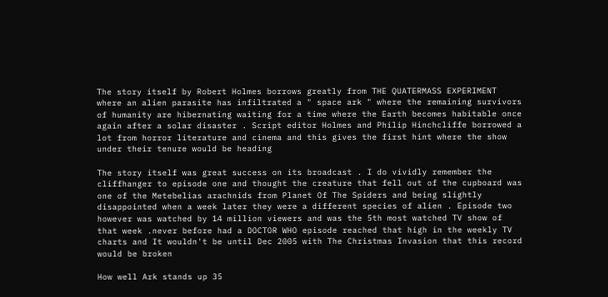The story itself by Robert Holmes borrows greatly from THE QUATERMASS EXPERIMENT where an alien parasite has infiltrated a " space ark " where the remaining survivors of humanity are hibernating waiting for a time where the Earth becomes habitable once again after a solar disaster . Script editor Holmes and Philip Hinchcliffe borrowed a lot from horror literature and cinema and this gives the first hint where the show under their tenure would be heading

The story itself was great success on its broadcast . I do vividly remember the cliffhanger to episode one and thought the creature that fell out of the cupboard was one of the Metebelias arachnids from Planet Of The Spiders and being slightly disappointed when a week later they were a different species of alien . Episode two however was watched by 14 million viewers and was the 5th most watched TV show of that week .never before had a DOCTOR WHO episode reached that high in the weekly TV charts and It wouldn't be until Dec 2005 with The Christmas Invasion that this record would be broken

How well Ark stands up 35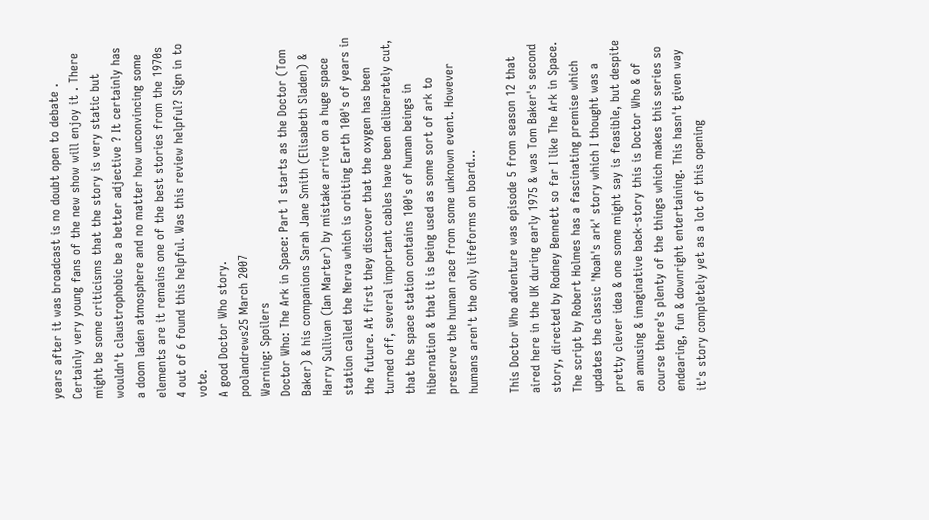years after it was broadcast is no doubt open to debate . Certainly very young fans of the new show will enjoy it . There might be some criticisms that the story is very static but wouldn't claustrophobic be a better adjective ? It certainly has a doom laden atmosphere and no matter how unconvincing some elements are it remains one of the best stories from the 1970s
4 out of 6 found this helpful. Was this review helpful? Sign in to vote.
A good Doctor Who story.
poolandrews25 March 2007
Warning: Spoilers
Doctor Who: The Ark in Space: Part 1 starts as the Doctor (Tom Baker) & his companions Sarah Jane Smith (Elisabeth Sladen) & Harry Sullivan (Ian Marter) by mistake arrive on a huge space station called the Nerva which is orbiting Earth 100's of years in the future. At first they discover that the oxygen has been turned off, several important cables have been deliberately cut, that the space station contains 100's of human beings in hibernation & that it is being used as some sort of ark to preserve the human race from some unknown event. However humans aren't the only lifeforms on board...

This Doctor Who adventure was episode 5 from season 12 that aired here in the UK during early 1975 & was Tom Baker's second story, directed by Rodney Bennett so far I like The Ark in Space. The script by Robert Holmes has a fascinating premise which updates the classic 'Noah's ark' story which I thought was a pretty clever idea & one some might say is feasible, but despite an amusing & imaginative back-story this is Doctor Who & of course there's plenty of the things which makes this series so endearing, fun & downright entertaining. This hasn't given way it's story completely yet as a lot of this opening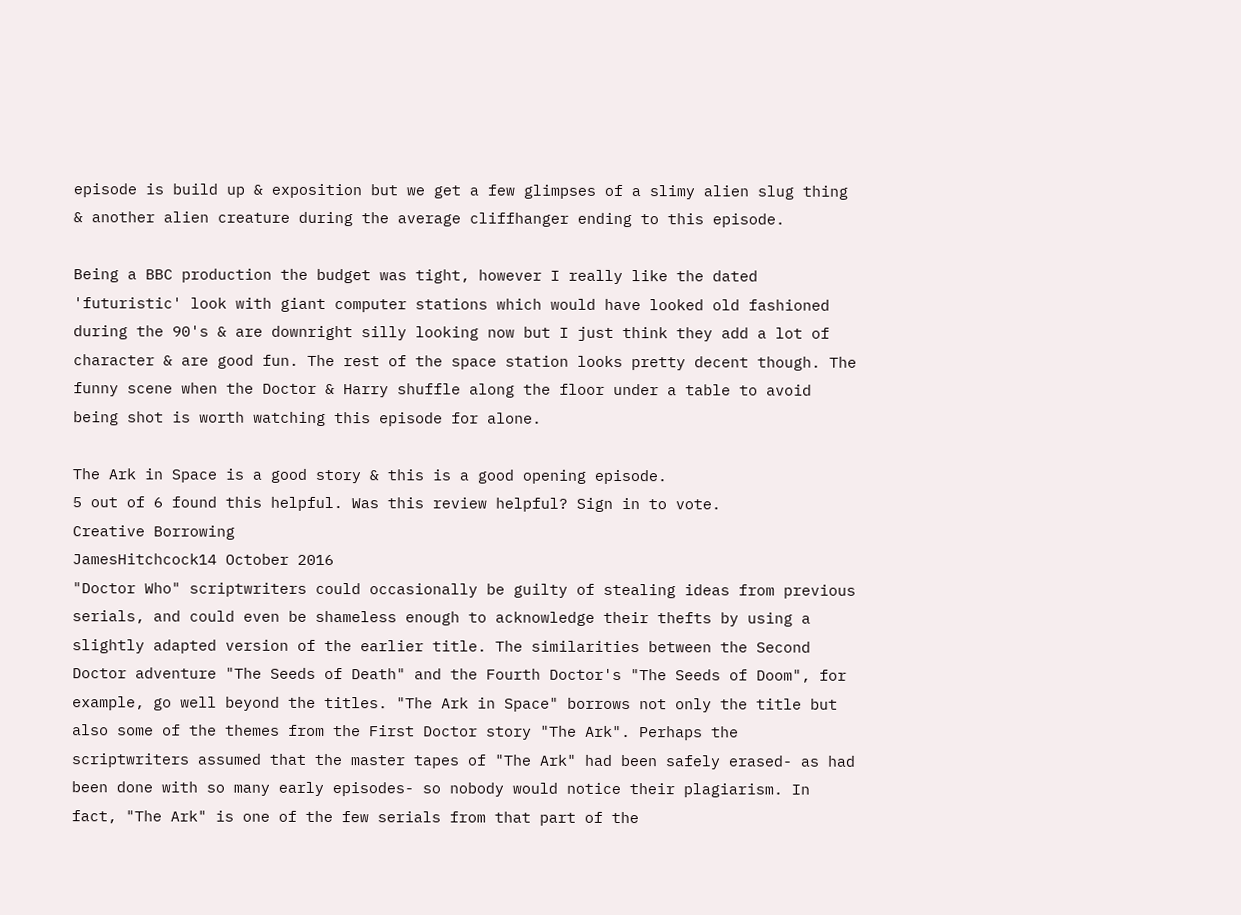episode is build up & exposition but we get a few glimpses of a slimy alien slug thing & another alien creature during the average cliffhanger ending to this episode.

Being a BBC production the budget was tight, however I really like the dated 'futuristic' look with giant computer stations which would have looked old fashioned during the 90's & are downright silly looking now but I just think they add a lot of character & are good fun. The rest of the space station looks pretty decent though. The funny scene when the Doctor & Harry shuffle along the floor under a table to avoid being shot is worth watching this episode for alone.

The Ark in Space is a good story & this is a good opening episode.
5 out of 6 found this helpful. Was this review helpful? Sign in to vote.
Creative Borrowing
JamesHitchcock14 October 2016
"Doctor Who" scriptwriters could occasionally be guilty of stealing ideas from previous serials, and could even be shameless enough to acknowledge their thefts by using a slightly adapted version of the earlier title. The similarities between the Second Doctor adventure "The Seeds of Death" and the Fourth Doctor's "The Seeds of Doom", for example, go well beyond the titles. "The Ark in Space" borrows not only the title but also some of the themes from the First Doctor story "The Ark". Perhaps the scriptwriters assumed that the master tapes of "The Ark" had been safely erased- as had been done with so many early episodes- so nobody would notice their plagiarism. In fact, "The Ark" is one of the few serials from that part of the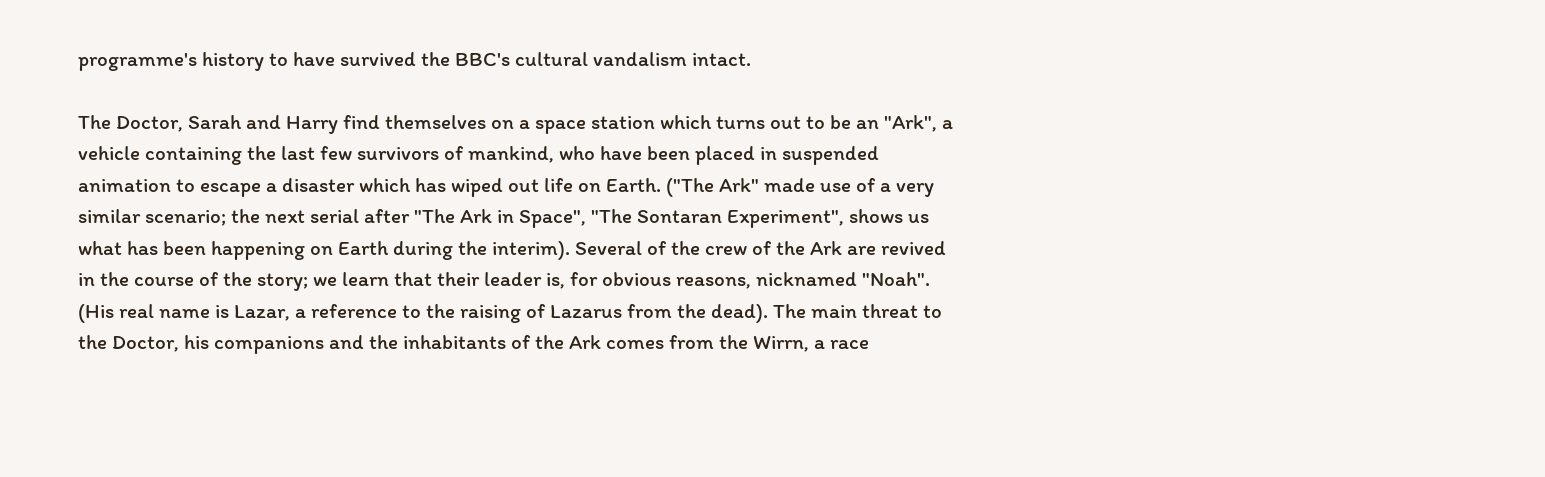programme's history to have survived the BBC's cultural vandalism intact.

The Doctor, Sarah and Harry find themselves on a space station which turns out to be an "Ark", a vehicle containing the last few survivors of mankind, who have been placed in suspended animation to escape a disaster which has wiped out life on Earth. ("The Ark" made use of a very similar scenario; the next serial after "The Ark in Space", "The Sontaran Experiment", shows us what has been happening on Earth during the interim). Several of the crew of the Ark are revived in the course of the story; we learn that their leader is, for obvious reasons, nicknamed "Noah". (His real name is Lazar, a reference to the raising of Lazarus from the dead). The main threat to the Doctor, his companions and the inhabitants of the Ark comes from the Wirrn, a race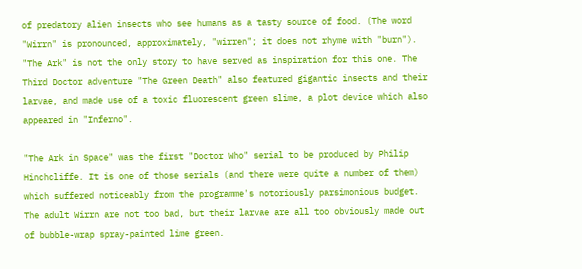of predatory alien insects who see humans as a tasty source of food. (The word "Wirrn" is pronounced, approximately, "wirren"; it does not rhyme with "burn"). "The Ark" is not the only story to have served as inspiration for this one. The Third Doctor adventure "The Green Death" also featured gigantic insects and their larvae, and made use of a toxic fluorescent green slime, a plot device which also appeared in "Inferno".

"The Ark in Space" was the first "Doctor Who" serial to be produced by Philip Hinchcliffe. It is one of those serials (and there were quite a number of them) which suffered noticeably from the programme's notoriously parsimonious budget. The adult Wirrn are not too bad, but their larvae are all too obviously made out of bubble-wrap spray-painted lime green.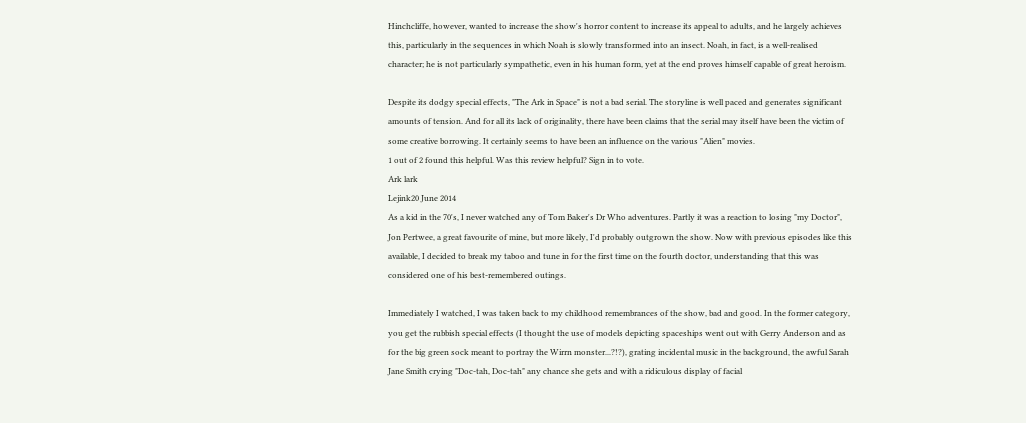Hinchcliffe, however, wanted to increase the show's horror content to increase its appeal to adults, and he largely achieves this, particularly in the sequences in which Noah is slowly transformed into an insect. Noah, in fact, is a well-realised character; he is not particularly sympathetic, even in his human form, yet at the end proves himself capable of great heroism.

Despite its dodgy special effects, "The Ark in Space" is not a bad serial. The storyline is well paced and generates significant amounts of tension. And for all its lack of originality, there have been claims that the serial may itself have been the victim of some creative borrowing. It certainly seems to have been an influence on the various "Alien" movies.
1 out of 2 found this helpful. Was this review helpful? Sign in to vote.
Ark lark
Lejink20 June 2014
As a kid in the 70's, I never watched any of Tom Baker's Dr Who adventures. Partly it was a reaction to losing "my Doctor", Jon Pertwee, a great favourite of mine, but more likely, I'd probably outgrown the show. Now with previous episodes like this available, I decided to break my taboo and tune in for the first time on the fourth doctor, understanding that this was considered one of his best-remembered outings.

Immediately I watched, I was taken back to my childhood remembrances of the show, bad and good. In the former category, you get the rubbish special effects (I thought the use of models depicting spaceships went out with Gerry Anderson and as for the big green sock meant to portray the Wirrn monster...?!?), grating incidental music in the background, the awful Sarah Jane Smith crying "Doc-tah, Doc-tah" any chance she gets and with a ridiculous display of facial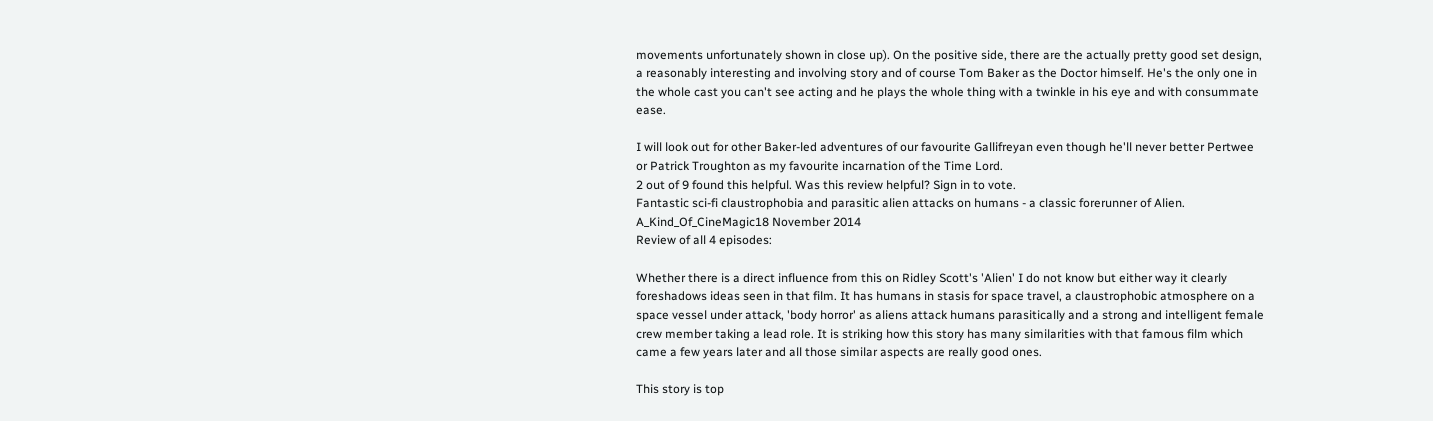movements unfortunately shown in close up). On the positive side, there are the actually pretty good set design, a reasonably interesting and involving story and of course Tom Baker as the Doctor himself. He's the only one in the whole cast you can't see acting and he plays the whole thing with a twinkle in his eye and with consummate ease.

I will look out for other Baker-led adventures of our favourite Gallifreyan even though he'll never better Pertwee or Patrick Troughton as my favourite incarnation of the Time Lord.
2 out of 9 found this helpful. Was this review helpful? Sign in to vote.
Fantastic sci-fi claustrophobia and parasitic alien attacks on humans - a classic forerunner of Alien.
A_Kind_Of_CineMagic18 November 2014
Review of all 4 episodes:

Whether there is a direct influence from this on Ridley Scott's 'Alien' I do not know but either way it clearly foreshadows ideas seen in that film. It has humans in stasis for space travel, a claustrophobic atmosphere on a space vessel under attack, 'body horror' as aliens attack humans parasitically and a strong and intelligent female crew member taking a lead role. It is striking how this story has many similarities with that famous film which came a few years later and all those similar aspects are really good ones.

This story is top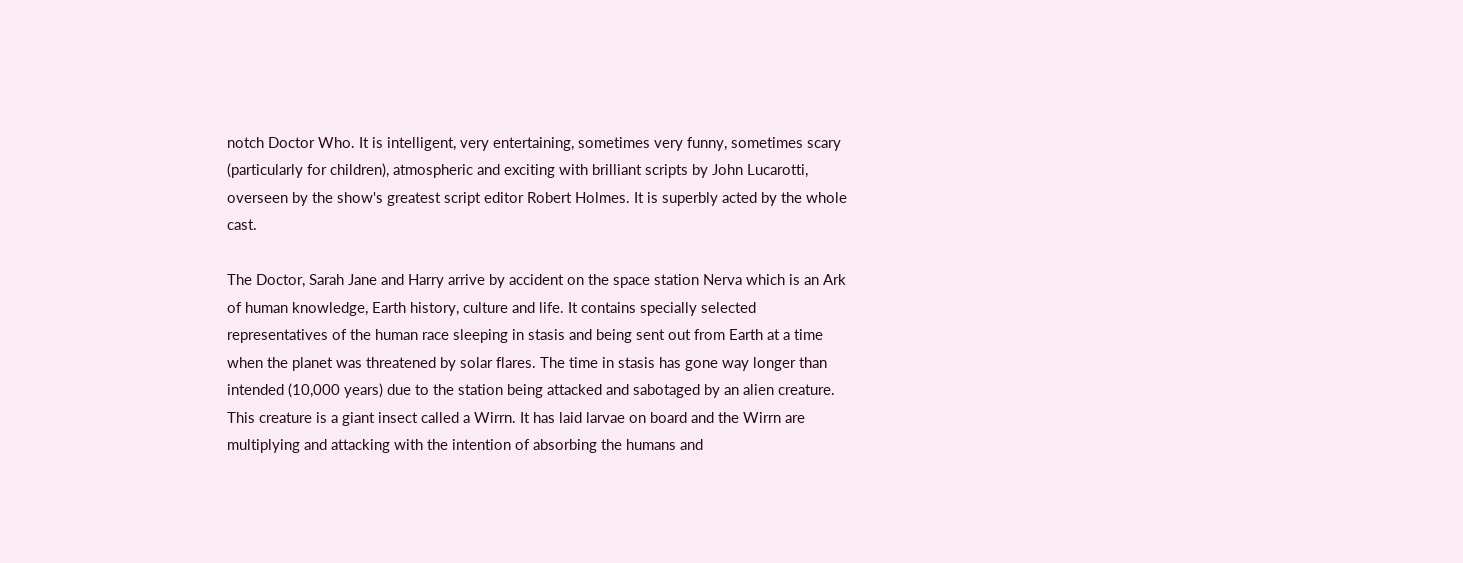notch Doctor Who. It is intelligent, very entertaining, sometimes very funny, sometimes scary (particularly for children), atmospheric and exciting with brilliant scripts by John Lucarotti, overseen by the show's greatest script editor Robert Holmes. It is superbly acted by the whole cast.

The Doctor, Sarah Jane and Harry arrive by accident on the space station Nerva which is an Ark of human knowledge, Earth history, culture and life. It contains specially selected representatives of the human race sleeping in stasis and being sent out from Earth at a time when the planet was threatened by solar flares. The time in stasis has gone way longer than intended (10,000 years) due to the station being attacked and sabotaged by an alien creature. This creature is a giant insect called a Wirrn. It has laid larvae on board and the Wirrn are multiplying and attacking with the intention of absorbing the humans and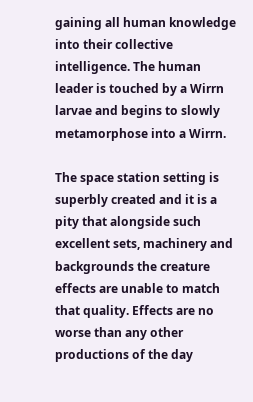gaining all human knowledge into their collective intelligence. The human leader is touched by a Wirrn larvae and begins to slowly metamorphose into a Wirrn.

The space station setting is superbly created and it is a pity that alongside such excellent sets, machinery and backgrounds the creature effects are unable to match that quality. Effects are no worse than any other productions of the day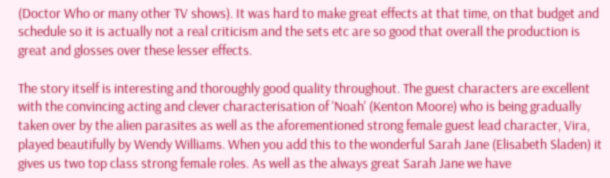(Doctor Who or many other TV shows). It was hard to make great effects at that time, on that budget and schedule so it is actually not a real criticism and the sets etc are so good that overall the production is great and glosses over these lesser effects.

The story itself is interesting and thoroughly good quality throughout. The guest characters are excellent with the convincing acting and clever characterisation of 'Noah' (Kenton Moore) who is being gradually taken over by the alien parasites as well as the aforementioned strong female guest lead character, Vira, played beautifully by Wendy Williams. When you add this to the wonderful Sarah Jane (Elisabeth Sladen) it gives us two top class strong female roles. As well as the always great Sarah Jane we have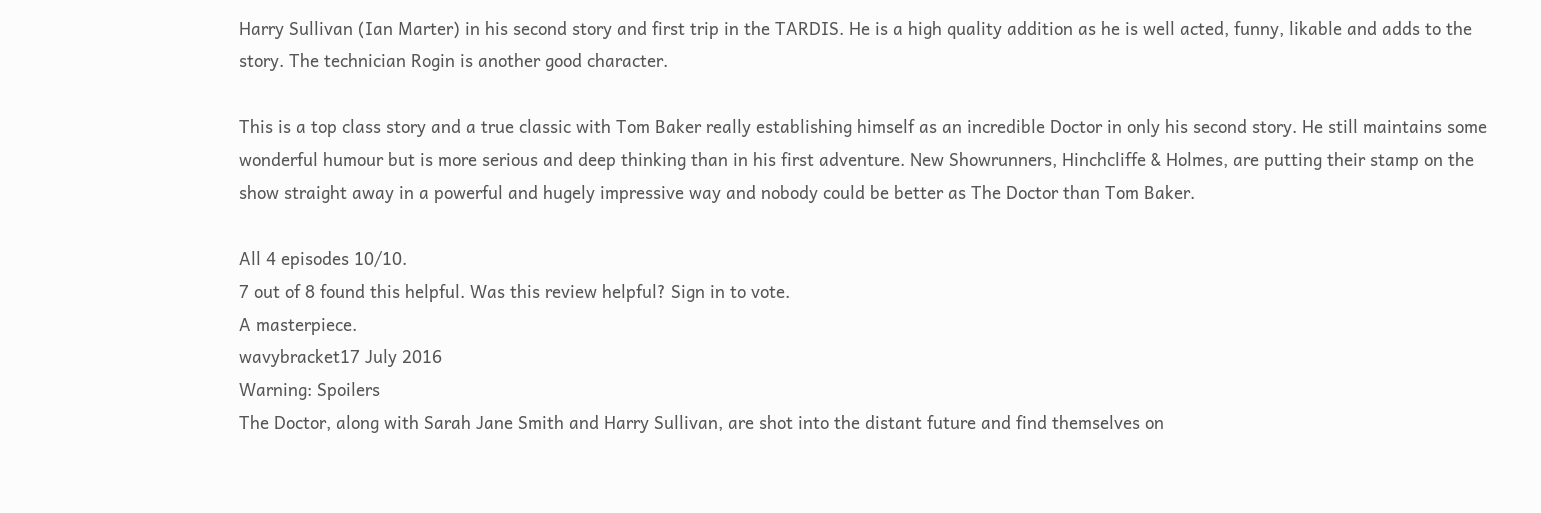Harry Sullivan (Ian Marter) in his second story and first trip in the TARDIS. He is a high quality addition as he is well acted, funny, likable and adds to the story. The technician Rogin is another good character.

This is a top class story and a true classic with Tom Baker really establishing himself as an incredible Doctor in only his second story. He still maintains some wonderful humour but is more serious and deep thinking than in his first adventure. New Showrunners, Hinchcliffe & Holmes, are putting their stamp on the show straight away in a powerful and hugely impressive way and nobody could be better as The Doctor than Tom Baker.

All 4 episodes 10/10.
7 out of 8 found this helpful. Was this review helpful? Sign in to vote.
A masterpiece.
wavybracket17 July 2016
Warning: Spoilers
The Doctor, along with Sarah Jane Smith and Harry Sullivan, are shot into the distant future and find themselves on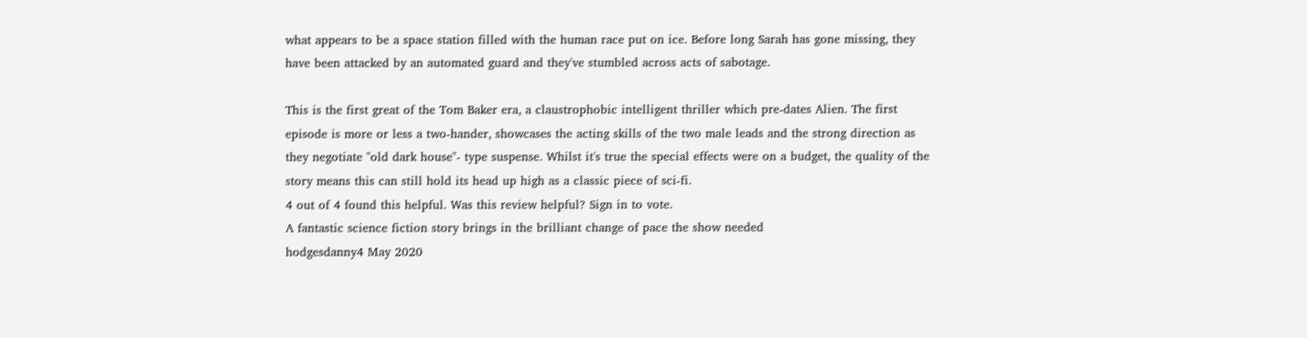what appears to be a space station filled with the human race put on ice. Before long Sarah has gone missing, they have been attacked by an automated guard and they've stumbled across acts of sabotage.

This is the first great of the Tom Baker era, a claustrophobic intelligent thriller which pre-dates Alien. The first episode is more or less a two-hander, showcases the acting skills of the two male leads and the strong direction as they negotiate "old dark house"- type suspense. Whilst it's true the special effects were on a budget, the quality of the story means this can still hold its head up high as a classic piece of sci-fi.
4 out of 4 found this helpful. Was this review helpful? Sign in to vote.
A fantastic science fiction story brings in the brilliant change of pace the show needed
hodgesdanny4 May 2020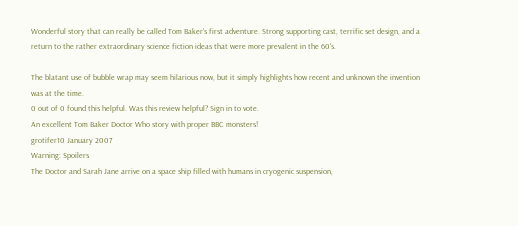Wonderful story that can really be called Tom Baker's first adventure. Strong supporting cast, terrific set design, and a return to the rather extraordinary science fiction ideas that were more prevalent in the 60's.

The blatant use of bubble wrap may seem hilarious now, but it simply highlights how recent and unknown the invention was at the time.
0 out of 0 found this helpful. Was this review helpful? Sign in to vote.
An excellent Tom Baker Doctor Who story with proper BBC monsters!
grotifer10 January 2007
Warning: Spoilers
The Doctor and Sarah Jane arrive on a space ship filled with humans in cryogenic suspension,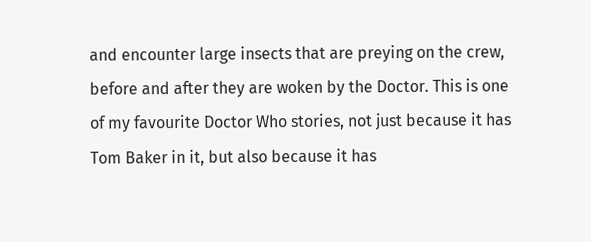and encounter large insects that are preying on the crew, before and after they are woken by the Doctor. This is one of my favourite Doctor Who stories, not just because it has Tom Baker in it, but also because it has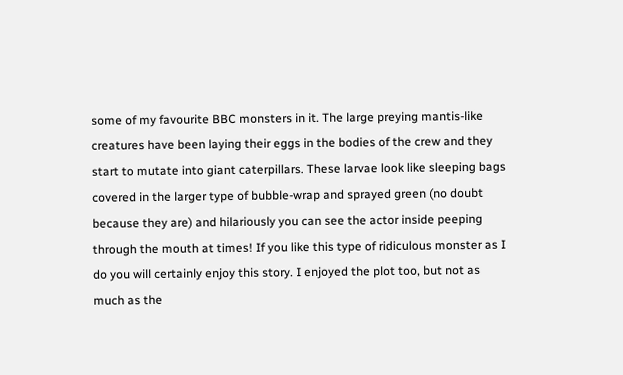some of my favourite BBC monsters in it. The large preying mantis-like creatures have been laying their eggs in the bodies of the crew and they start to mutate into giant caterpillars. These larvae look like sleeping bags covered in the larger type of bubble-wrap and sprayed green (no doubt because they are) and hilariously you can see the actor inside peeping through the mouth at times! If you like this type of ridiculous monster as I do you will certainly enjoy this story. I enjoyed the plot too, but not as much as the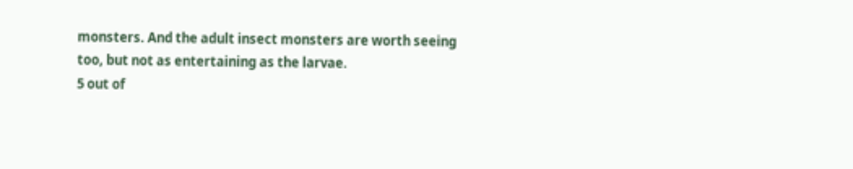monsters. And the adult insect monsters are worth seeing too, but not as entertaining as the larvae.
5 out of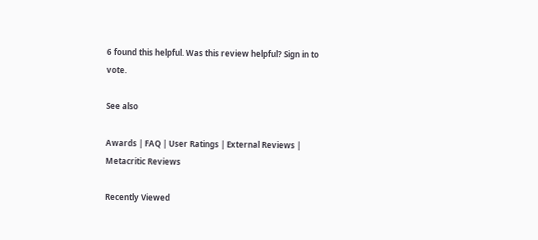6 found this helpful. Was this review helpful? Sign in to vote.

See also

Awards | FAQ | User Ratings | External Reviews | Metacritic Reviews

Recently Viewed